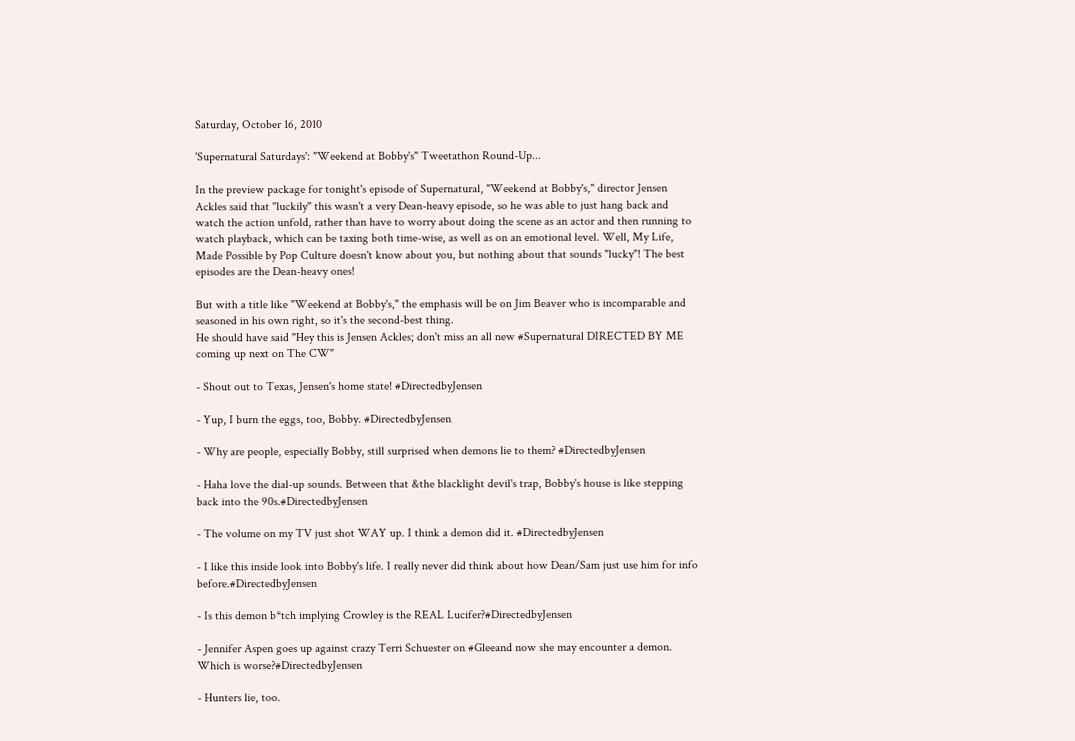Saturday, October 16, 2010

'Supernatural Saturdays': "Weekend at Bobby's" Tweetathon Round-Up...

In the preview package for tonight's episode of Supernatural, "Weekend at Bobby's," director Jensen Ackles said that "luckily" this wasn't a very Dean-heavy episode, so he was able to just hang back and watch the action unfold, rather than have to worry about doing the scene as an actor and then running to watch playback, which can be taxing both time-wise, as well as on an emotional level. Well, My Life, Made Possible by Pop Culture doesn't know about you, but nothing about that sounds "lucky"! The best episodes are the Dean-heavy ones!

But with a title like "Weekend at Bobby's," the emphasis will be on Jim Beaver who is incomparable and seasoned in his own right, so it's the second-best thing.
He should have said "Hey this is Jensen Ackles; don't miss an all new #Supernatural DIRECTED BY ME coming up next on The CW"

- Shout out to Texas, Jensen's home state! #DirectedbyJensen

- Yup, I burn the eggs, too, Bobby. #DirectedbyJensen

- Why are people, especially Bobby, still surprised when demons lie to them? #DirectedbyJensen

- Haha love the dial-up sounds. Between that &the blacklight devil's trap, Bobby's house is like stepping back into the 90s.#DirectedbyJensen

- The volume on my TV just shot WAY up. I think a demon did it. #DirectedbyJensen

- I like this inside look into Bobby's life. I really never did think about how Dean/Sam just use him for info before.#DirectedbyJensen

- Is this demon b*tch implying Crowley is the REAL Lucifer?#DirectedbyJensen

- Jennifer Aspen goes up against crazy Terri Schuester on #Gleeand now she may encounter a demon. Which is worse?#DirectedbyJensen

- Hunters lie, too.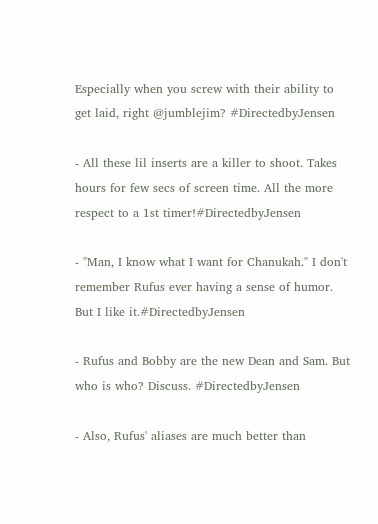Especially when you screw with their ability to get laid, right @jumblejim? #DirectedbyJensen

- All these lil inserts are a killer to shoot. Takes hours for few secs of screen time. All the more respect to a 1st timer!#DirectedbyJensen

- "Man, I know what I want for Chanukah." I don't remember Rufus ever having a sense of humor. But I like it.#DirectedbyJensen

- Rufus and Bobby are the new Dean and Sam. But who is who? Discuss. #DirectedbyJensen

- Also, Rufus' aliases are much better than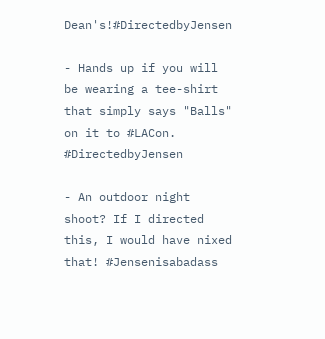Dean's!#DirectedbyJensen

- Hands up if you will be wearing a tee-shirt that simply says "Balls" on it to #LACon. #DirectedbyJensen

- An outdoor night shoot? If I directed this, I would have nixed that! #Jensenisabadass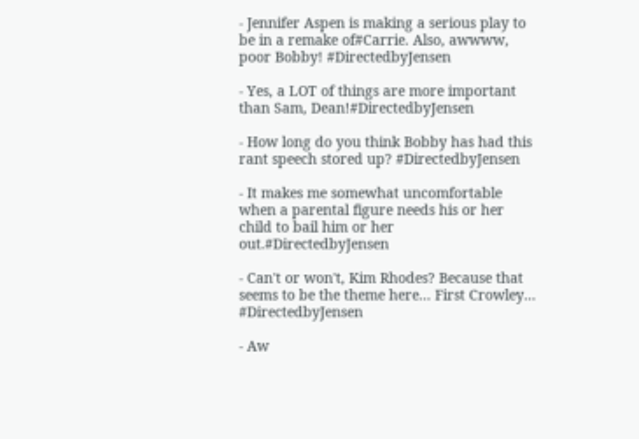- Jennifer Aspen is making a serious play to be in a remake of#Carrie. Also, awwww, poor Bobby! #DirectedbyJensen

- Yes, a LOT of things are more important than Sam, Dean!#DirectedbyJensen

- How long do you think Bobby has had this rant speech stored up? #DirectedbyJensen

- It makes me somewhat uncomfortable when a parental figure needs his or her child to bail him or her out.#DirectedbyJensen

- Can't or won't, Kim Rhodes? Because that seems to be the theme here... First Crowley... #DirectedbyJensen

- Aw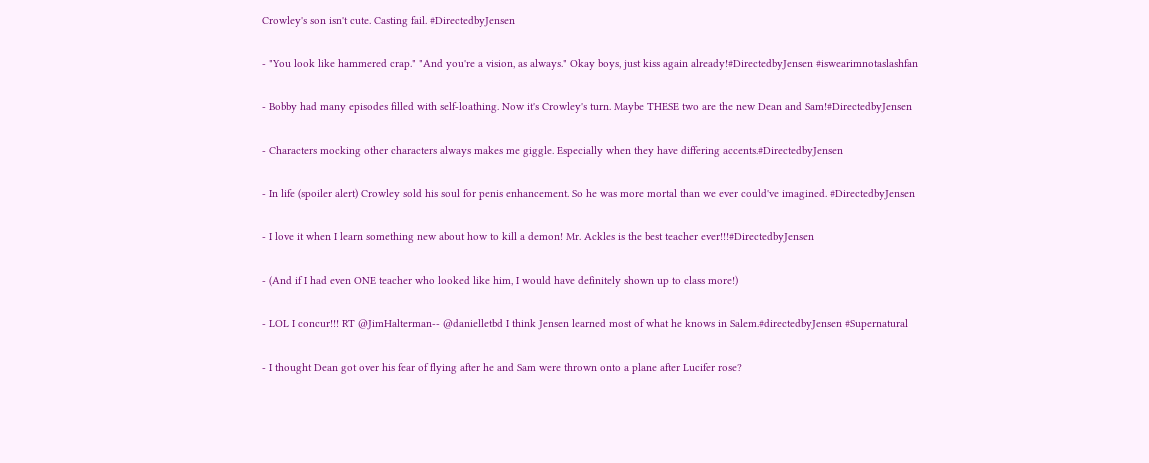Crowley's son isn't cute. Casting fail. #DirectedbyJensen

- "You look like hammered crap." "And you're a vision, as always." Okay boys, just kiss again already!#DirectedbyJensen #iswearimnotaslashfan

- Bobby had many episodes filled with self-loathing. Now it's Crowley's turn. Maybe THESE two are the new Dean and Sam!#DirectedbyJensen

- Characters mocking other characters always makes me giggle. Especially when they have differing accents.#DirectedbyJensen

- In life (spoiler alert) Crowley sold his soul for penis enhancement. So he was more mortal than we ever could've imagined. #DirectedbyJensen

- I love it when I learn something new about how to kill a demon! Mr. Ackles is the best teacher ever!!!#DirectedbyJensen

- (And if I had even ONE teacher who looked like him, I would have definitely shown up to class more!)

- LOL I concur!!! RT @JimHalterman-- @danielletbd I think Jensen learned most of what he knows in Salem.#directedbyJensen #Supernatural

- I thought Dean got over his fear of flying after he and Sam were thrown onto a plane after Lucifer rose?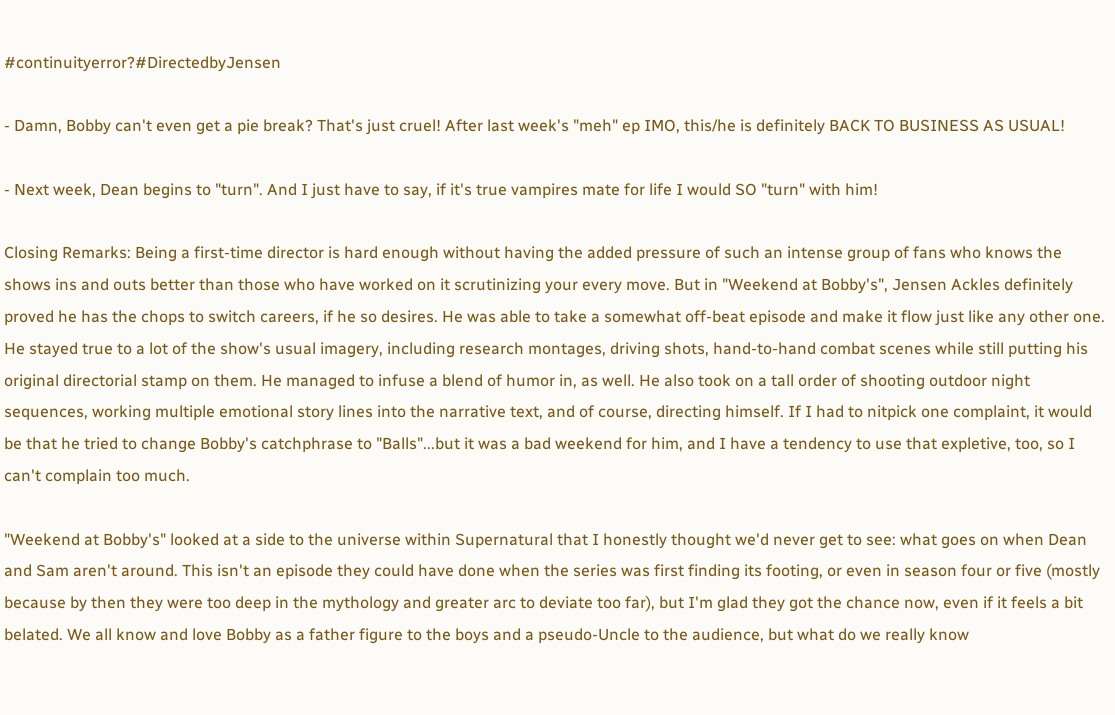#continuityerror?#DirectedbyJensen

- Damn, Bobby can't even get a pie break? That's just cruel! After last week's "meh" ep IMO, this/he is definitely BACK TO BUSINESS AS USUAL!

- Next week, Dean begins to "turn". And I just have to say, if it's true vampires mate for life I would SO "turn" with him!

Closing Remarks: Being a first-time director is hard enough without having the added pressure of such an intense group of fans who knows the shows ins and outs better than those who have worked on it scrutinizing your every move. But in "Weekend at Bobby's", Jensen Ackles definitely proved he has the chops to switch careers, if he so desires. He was able to take a somewhat off-beat episode and make it flow just like any other one. He stayed true to a lot of the show's usual imagery, including research montages, driving shots, hand-to-hand combat scenes while still putting his original directorial stamp on them. He managed to infuse a blend of humor in, as well. He also took on a tall order of shooting outdoor night sequences, working multiple emotional story lines into the narrative text, and of course, directing himself. If I had to nitpick one complaint, it would be that he tried to change Bobby's catchphrase to "Balls"...but it was a bad weekend for him, and I have a tendency to use that expletive, too, so I can't complain too much.

"Weekend at Bobby's" looked at a side to the universe within Supernatural that I honestly thought we'd never get to see: what goes on when Dean and Sam aren't around. This isn't an episode they could have done when the series was first finding its footing, or even in season four or five (mostly because by then they were too deep in the mythology and greater arc to deviate too far), but I'm glad they got the chance now, even if it feels a bit belated. We all know and love Bobby as a father figure to the boys and a pseudo-Uncle to the audience, but what do we really know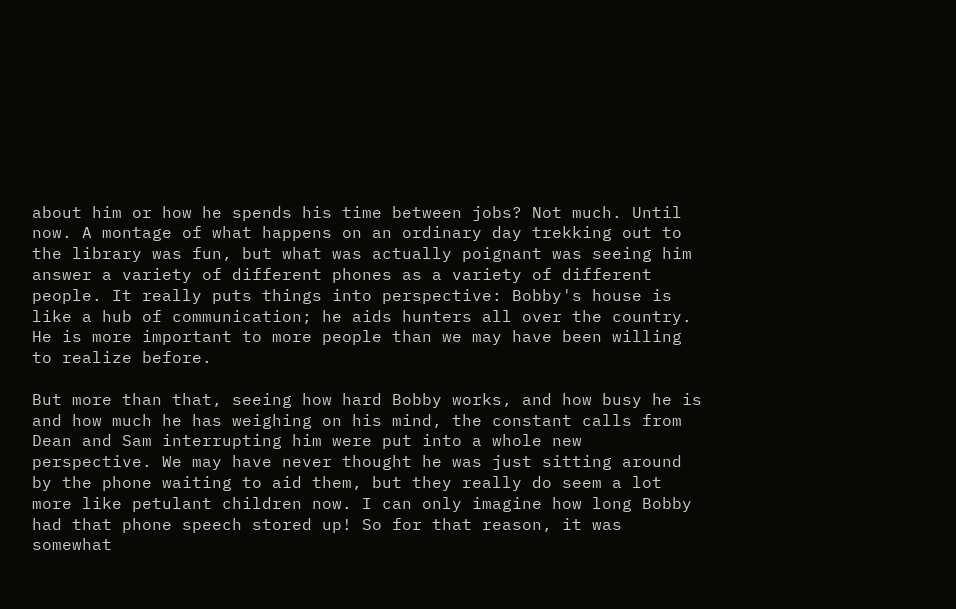about him or how he spends his time between jobs? Not much. Until now. A montage of what happens on an ordinary day trekking out to the library was fun, but what was actually poignant was seeing him answer a variety of different phones as a variety of different people. It really puts things into perspective: Bobby's house is like a hub of communication; he aids hunters all over the country. He is more important to more people than we may have been willing to realize before.

But more than that, seeing how hard Bobby works, and how busy he is and how much he has weighing on his mind, the constant calls from Dean and Sam interrupting him were put into a whole new perspective. We may have never thought he was just sitting around by the phone waiting to aid them, but they really do seem a lot more like petulant children now. I can only imagine how long Bobby had that phone speech stored up! So for that reason, it was somewhat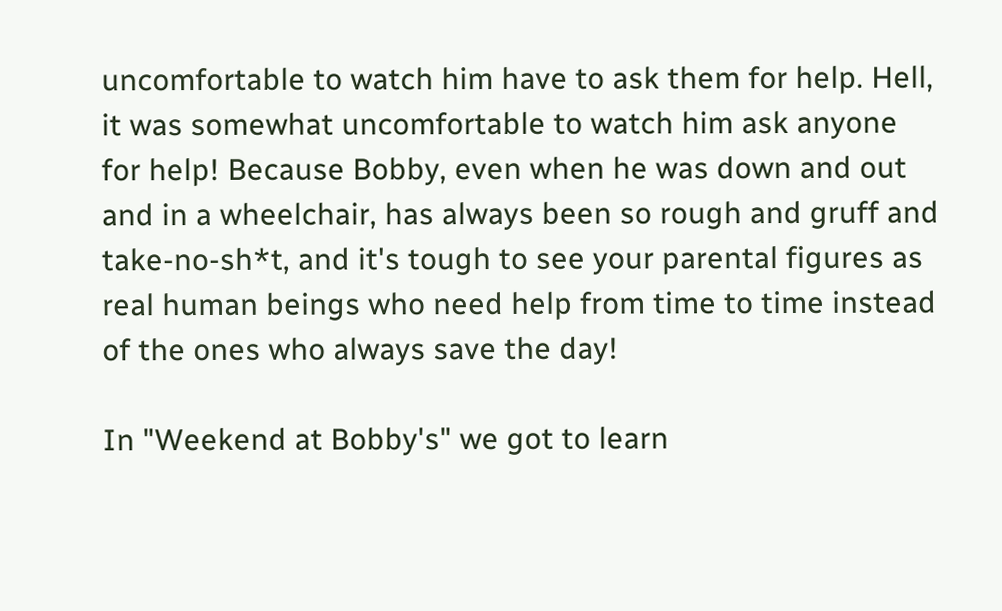uncomfortable to watch him have to ask them for help. Hell, it was somewhat uncomfortable to watch him ask anyone for help! Because Bobby, even when he was down and out and in a wheelchair, has always been so rough and gruff and take-no-sh*t, and it's tough to see your parental figures as real human beings who need help from time to time instead of the ones who always save the day!

In "Weekend at Bobby's" we got to learn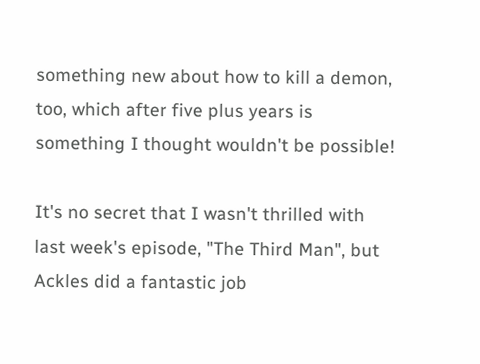something new about how to kill a demon, too, which after five plus years is something I thought wouldn't be possible!

It's no secret that I wasn't thrilled with last week's episode, "The Third Man", but Ackles did a fantastic job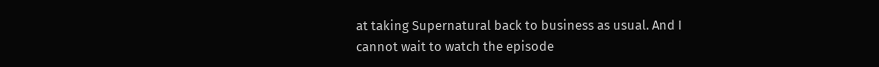at taking Supernatural back to business as usual. And I cannot wait to watch the episode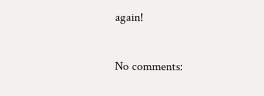again!

No comments: